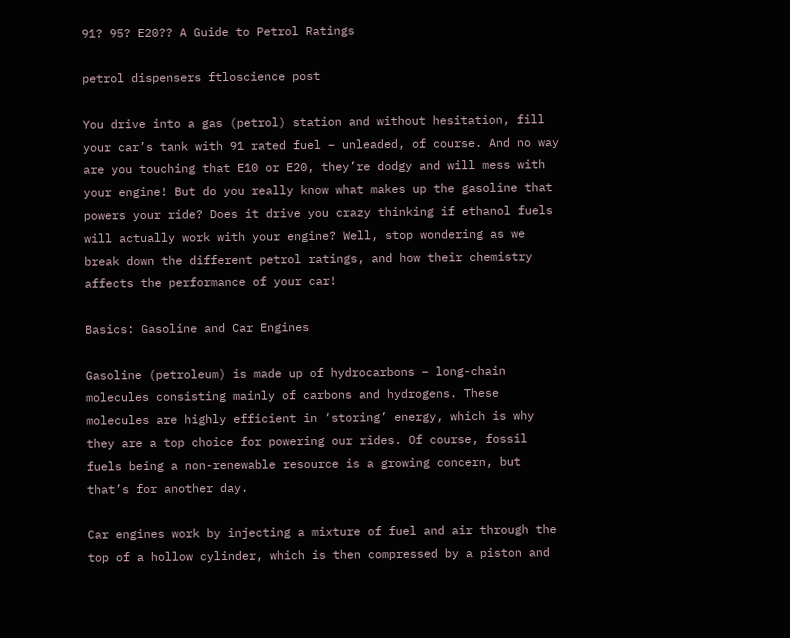91? 95? E20?? A Guide to Petrol Ratings

petrol dispensers ftloscience post

You drive into a gas (petrol) station and without hesitation, fill your car’s tank with 91 rated fuel – unleaded, of course. And no way are you touching that E10 or E20, they’re dodgy and will mess with your engine! But do you really know what makes up the gasoline that powers your ride? Does it drive you crazy thinking if ethanol fuels will actually work with your engine? Well, stop wondering as we break down the different petrol ratings, and how their chemistry affects the performance of your car!

Basics: Gasoline and Car Engines

Gasoline (petroleum) is made up of hydrocarbons – long-chain molecules consisting mainly of carbons and hydrogens. These molecules are highly efficient in ‘storing’ energy, which is why they are a top choice for powering our rides. Of course, fossil fuels being a non-renewable resource is a growing concern, but that’s for another day.

Car engines work by injecting a mixture of fuel and air through the top of a hollow cylinder, which is then compressed by a piston and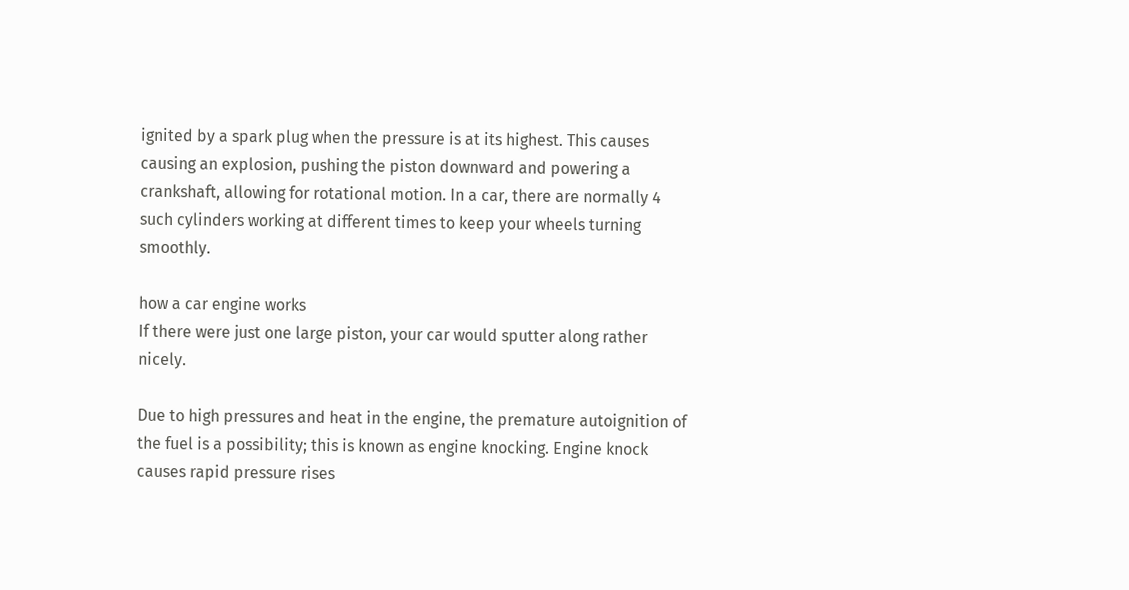ignited by a spark plug when the pressure is at its highest. This causes causing an explosion, pushing the piston downward and powering a crankshaft, allowing for rotational motion. In a car, there are normally 4 such cylinders working at different times to keep your wheels turning smoothly.

how a car engine works
If there were just one large piston, your car would sputter along rather nicely.

Due to high pressures and heat in the engine, the premature autoignition of the fuel is a possibility; this is known as engine knocking. Engine knock causes rapid pressure rises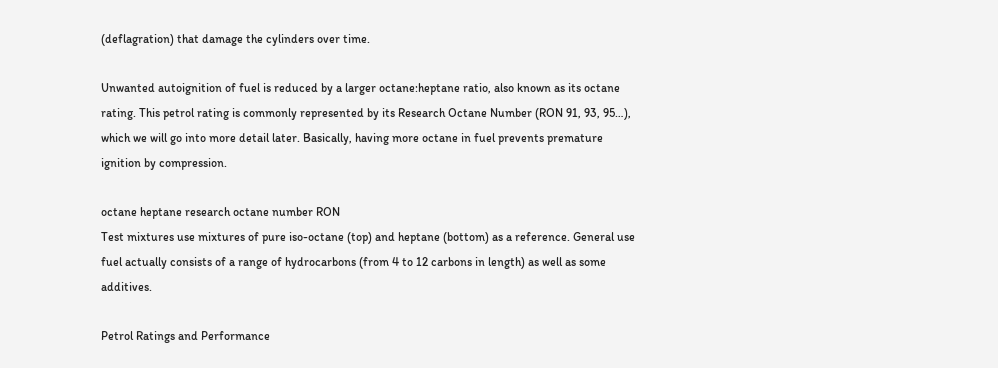(deflagration) that damage the cylinders over time.

Unwanted autoignition of fuel is reduced by a larger octane:heptane ratio, also known as its octane rating. This petrol rating is commonly represented by its Research Octane Number (RON 91, 93, 95…), which we will go into more detail later. Basically, having more octane in fuel prevents premature ignition by compression.

octane heptane research octane number RON
Test mixtures use mixtures of pure iso-octane (top) and heptane (bottom) as a reference. General use fuel actually consists of a range of hydrocarbons (from 4 to 12 carbons in length) as well as some additives.

Petrol Ratings and Performance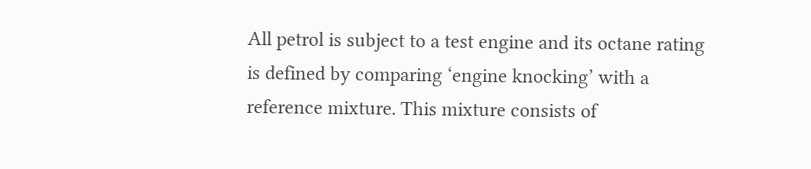All petrol is subject to a test engine and its octane rating is defined by comparing ‘engine knocking’ with a reference mixture. This mixture consists of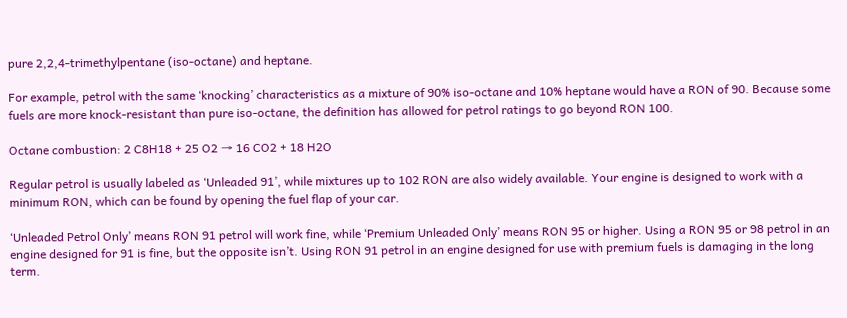pure 2,2,4-trimethylpentane (iso-octane) and heptane.

For example, petrol with the same ‘knocking’ characteristics as a mixture of 90% iso-octane and 10% heptane would have a RON of 90. Because some fuels are more knock-resistant than pure iso-octane, the definition has allowed for petrol ratings to go beyond RON 100.

Octane combustion: 2 C8H18 + 25 O2 → 16 CO2 + 18 H2O

Regular petrol is usually labeled as ‘Unleaded 91’, while mixtures up to 102 RON are also widely available. Your engine is designed to work with a minimum RON, which can be found by opening the fuel flap of your car.

‘Unleaded Petrol Only’ means RON 91 petrol will work fine, while ‘Premium Unleaded Only’ means RON 95 or higher. Using a RON 95 or 98 petrol in an engine designed for 91 is fine, but the opposite isn’t. Using RON 91 petrol in an engine designed for use with premium fuels is damaging in the long term.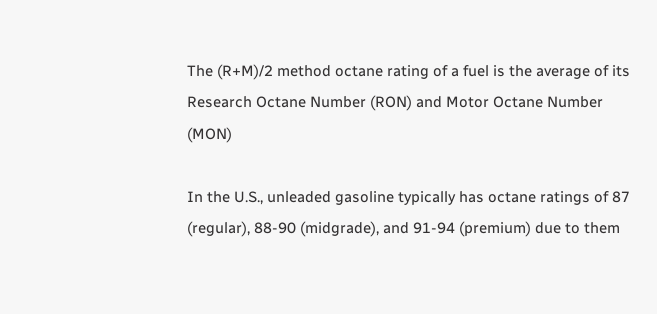The (R+M)/2 method octane rating of a fuel is the average of its Research Octane Number (RON) and Motor Octane Number (MON)

In the U.S., unleaded gasoline typically has octane ratings of 87 (regular), 88-90 (midgrade), and 91-94 (premium) due to them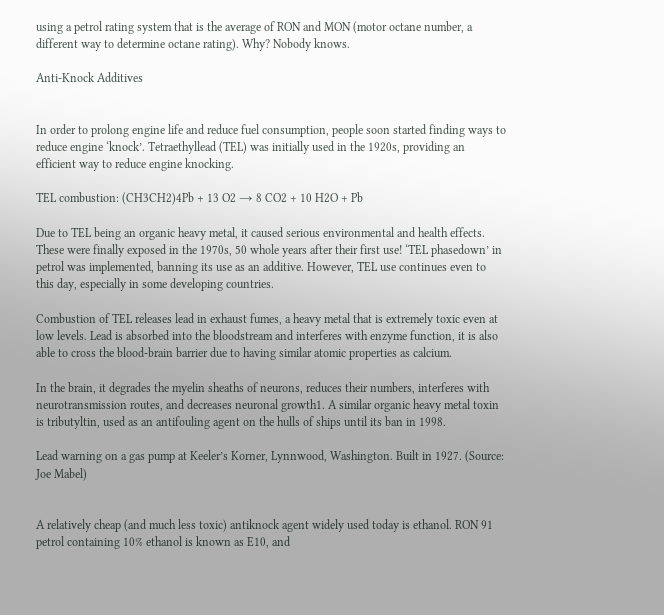using a petrol rating system that is the average of RON and MON (motor octane number, a different way to determine octane rating). Why? Nobody knows.

Anti-Knock Additives


In order to prolong engine life and reduce fuel consumption, people soon started finding ways to reduce engine ‘knock’. Tetraethyllead (TEL) was initially used in the 1920s, providing an efficient way to reduce engine knocking.

TEL combustion: (CH3CH2)4Pb + 13 O2 → 8 CO2 + 10 H2O + Pb

Due to TEL being an organic heavy metal, it caused serious environmental and health effects. These were finally exposed in the 1970s, 50 whole years after their first use! ‘TEL phasedown’ in petrol was implemented, banning its use as an additive. However, TEL use continues even to this day, especially in some developing countries.

Combustion of TEL releases lead in exhaust fumes, a heavy metal that is extremely toxic even at low levels. Lead is absorbed into the bloodstream and interferes with enzyme function, it is also able to cross the blood-brain barrier due to having similar atomic properties as calcium.

In the brain, it degrades the myelin sheaths of neurons, reduces their numbers, interferes with neurotransmission routes, and decreases neuronal growth1. A similar organic heavy metal toxin is tributyltin, used as an antifouling agent on the hulls of ships until its ban in 1998.

Lead warning on a gas pump at Keeler’s Korner, Lynnwood, Washington. Built in 1927. (Source: Joe Mabel)


A relatively cheap (and much less toxic) antiknock agent widely used today is ethanol. RON 91 petrol containing 10% ethanol is known as E10, and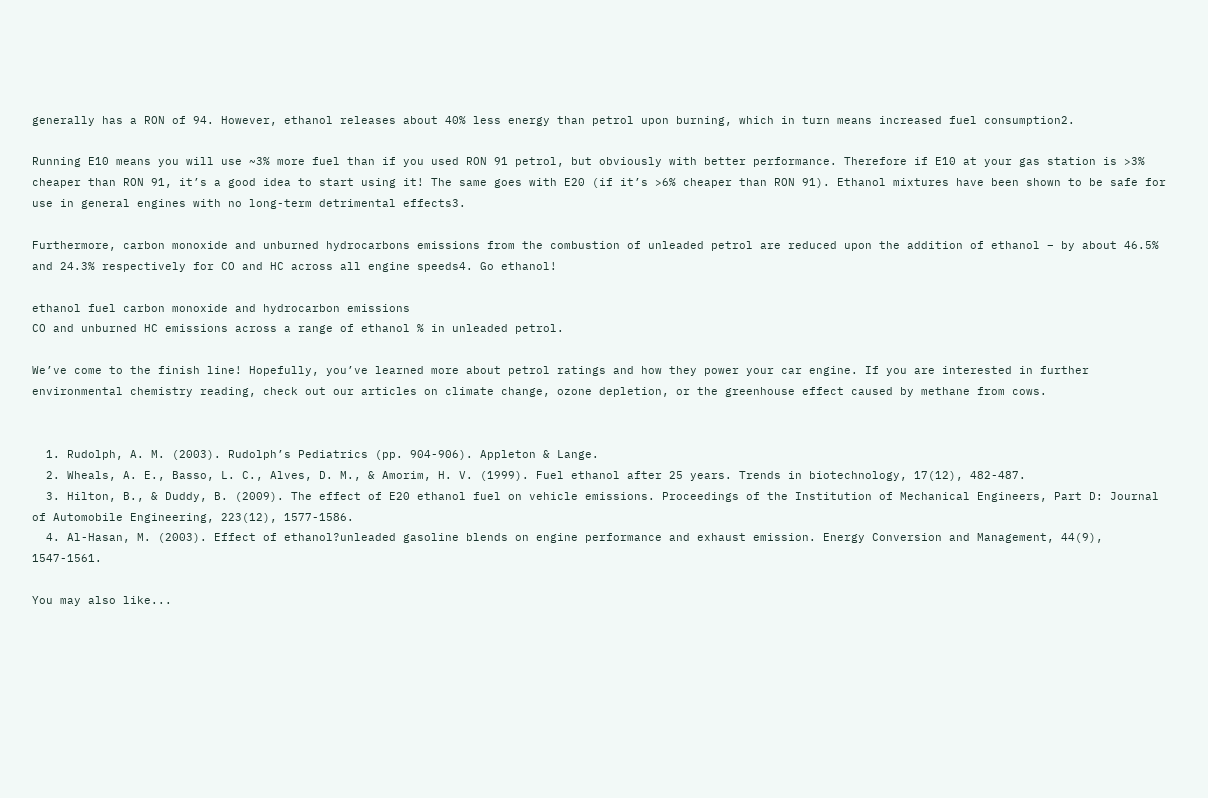generally has a RON of 94. However, ethanol releases about 40% less energy than petrol upon burning, which in turn means increased fuel consumption2.

Running E10 means you will use ~3% more fuel than if you used RON 91 petrol, but obviously with better performance. Therefore if E10 at your gas station is >3% cheaper than RON 91, it’s a good idea to start using it! The same goes with E20 (if it’s >6% cheaper than RON 91). Ethanol mixtures have been shown to be safe for use in general engines with no long-term detrimental effects3.

Furthermore, carbon monoxide and unburned hydrocarbons emissions from the combustion of unleaded petrol are reduced upon the addition of ethanol – by about 46.5% and 24.3% respectively for CO and HC across all engine speeds4. Go ethanol!

ethanol fuel carbon monoxide and hydrocarbon emissions
CO and unburned HC emissions across a range of ethanol % in unleaded petrol.

We’ve come to the finish line! Hopefully, you’ve learned more about petrol ratings and how they power your car engine. If you are interested in further environmental chemistry reading, check out our articles on climate change, ozone depletion, or the greenhouse effect caused by methane from cows.


  1. Rudolph, A. M. (2003). Rudolph’s Pediatrics (pp. 904-906). Appleton & Lange.
  2. Wheals, A. E., Basso, L. C., Alves, D. M., & Amorim, H. V. (1999). Fuel ethanol after 25 years. Trends in biotechnology, 17(12), 482-487.
  3. Hilton, B., & Duddy, B. (2009). The effect of E20 ethanol fuel on vehicle emissions. Proceedings of the Institution of Mechanical Engineers, Part D: Journal of Automobile Engineering, 223(12), 1577-1586.
  4. Al-Hasan, M. (2003). Effect of ethanol?unleaded gasoline blends on engine performance and exhaust emission. Energy Conversion and Management, 44(9), 1547-1561.

You may also like...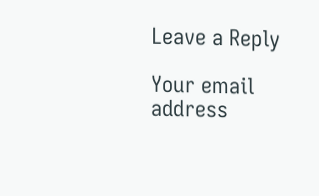Leave a Reply

Your email address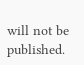will not be published.